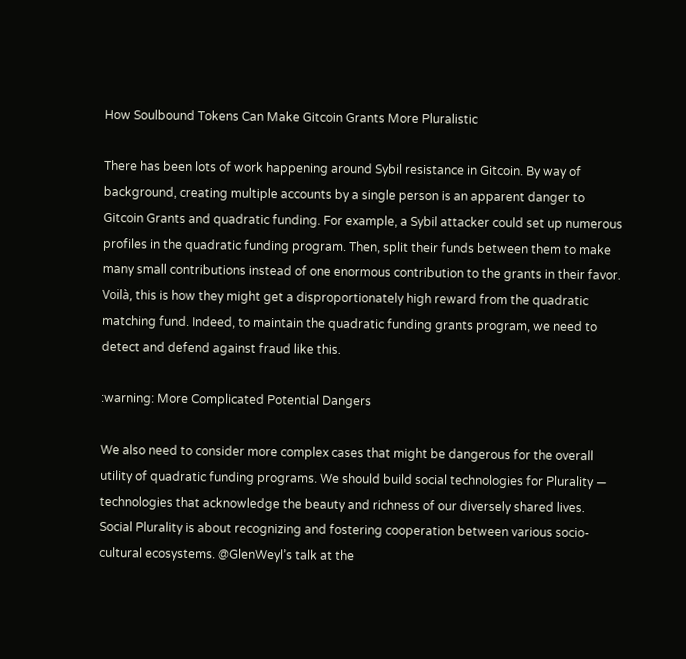How Soulbound Tokens Can Make Gitcoin Grants More Pluralistic

There has been lots of work happening around Sybil resistance in Gitcoin. By way of background, creating multiple accounts by a single person is an apparent danger to Gitcoin Grants and quadratic funding. For example, a Sybil attacker could set up numerous profiles in the quadratic funding program. Then, split their funds between them to make many small contributions instead of one enormous contribution to the grants in their favor. Voilà, this is how they might get a disproportionately high reward from the quadratic matching fund. Indeed, to maintain the quadratic funding grants program, we need to detect and defend against fraud like this.

:warning: More Complicated Potential Dangers

We also need to consider more complex cases that might be dangerous for the overall utility of quadratic funding programs. We should build social technologies for Plurality — technologies that acknowledge the beauty and richness of our diversely shared lives. Social Plurality is about recognizing and fostering cooperation between various socio-cultural ecosystems. @GlenWeyl’s talk at the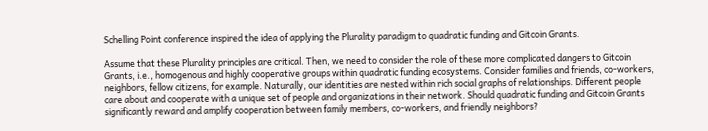Schelling Point conference inspired the idea of applying the Plurality paradigm to quadratic funding and Gitcoin Grants.

Assume that these Plurality principles are critical. Then, we need to consider the role of these more complicated dangers to Gitcoin Grants, i.e., homogenous and highly cooperative groups within quadratic funding ecosystems. Consider families and friends, co-workers, neighbors, fellow citizens, for example. Naturally, our identities are nested within rich social graphs of relationships. Different people care about and cooperate with a unique set of people and organizations in their network. Should quadratic funding and Gitcoin Grants significantly reward and amplify cooperation between family members, co-workers, and friendly neighbors?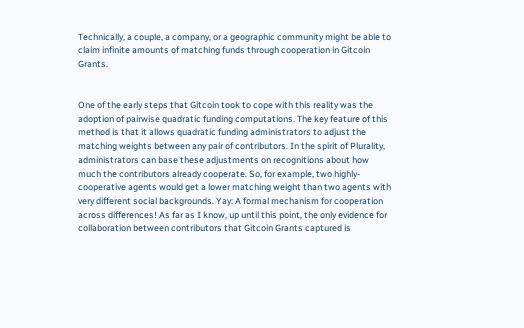Technically, a couple, a company, or a geographic community might be able to claim infinite amounts of matching funds through cooperation in Gitcoin Grants.


One of the early steps that Gitcoin took to cope with this reality was the adoption of pairwise quadratic funding computations. The key feature of this method is that it allows quadratic funding administrators to adjust the matching weights between any pair of contributors. In the spirit of Plurality, administrators can base these adjustments on recognitions about how much the contributors already cooperate. So, for example, two highly-cooperative agents would get a lower matching weight than two agents with very different social backgrounds. Yay: A formal mechanism for cooperation across differences! As far as I know, up until this point, the only evidence for collaboration between contributors that Gitcoin Grants captured is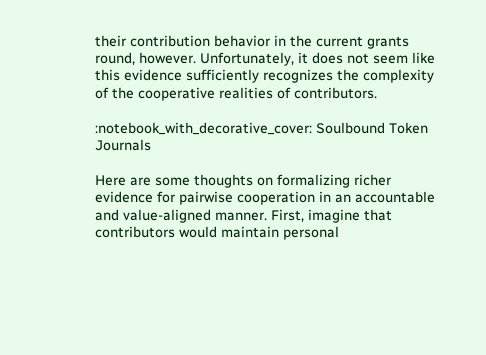their contribution behavior in the current grants round, however. Unfortunately, it does not seem like this evidence sufficiently recognizes the complexity of the cooperative realities of contributors.

:notebook_with_decorative_cover: Soulbound Token Journals

Here are some thoughts on formalizing richer evidence for pairwise cooperation in an accountable and value-aligned manner. First, imagine that contributors would maintain personal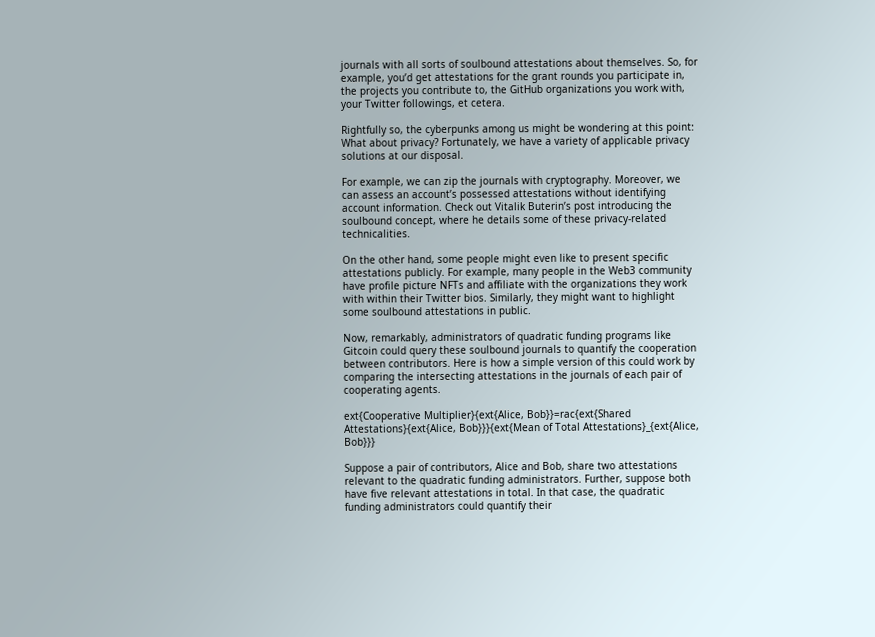journals with all sorts of soulbound attestations about themselves. So, for example, you’d get attestations for the grant rounds you participate in, the projects you contribute to, the GitHub organizations you work with, your Twitter followings, et cetera.

Rightfully so, the cyberpunks among us might be wondering at this point: What about privacy? Fortunately, we have a variety of applicable privacy solutions at our disposal.

For example, we can zip the journals with cryptography. Moreover, we can assess an account’s possessed attestations without identifying account information. Check out Vitalik Buterin’s post introducing the soulbound concept, where he details some of these privacy-related technicalities.

On the other hand, some people might even like to present specific attestations publicly. For example, many people in the Web3 community have profile picture NFTs and affiliate with the organizations they work with within their Twitter bios. Similarly, they might want to highlight some soulbound attestations in public.

Now, remarkably, administrators of quadratic funding programs like Gitcoin could query these soulbound journals to quantify the cooperation between contributors. Here is how a simple version of this could work by comparing the intersecting attestations in the journals of each pair of cooperating agents.

ext{Cooperative Multiplier}{ext{Alice, Bob}}=rac{ext{Shared Attestations}{ext{Alice, Bob}}}{ext{Mean of Total Attestations}_{ext{Alice, Bob}}}

Suppose a pair of contributors, Alice and Bob, share two attestations relevant to the quadratic funding administrators. Further, suppose both have five relevant attestations in total. In that case, the quadratic funding administrators could quantify their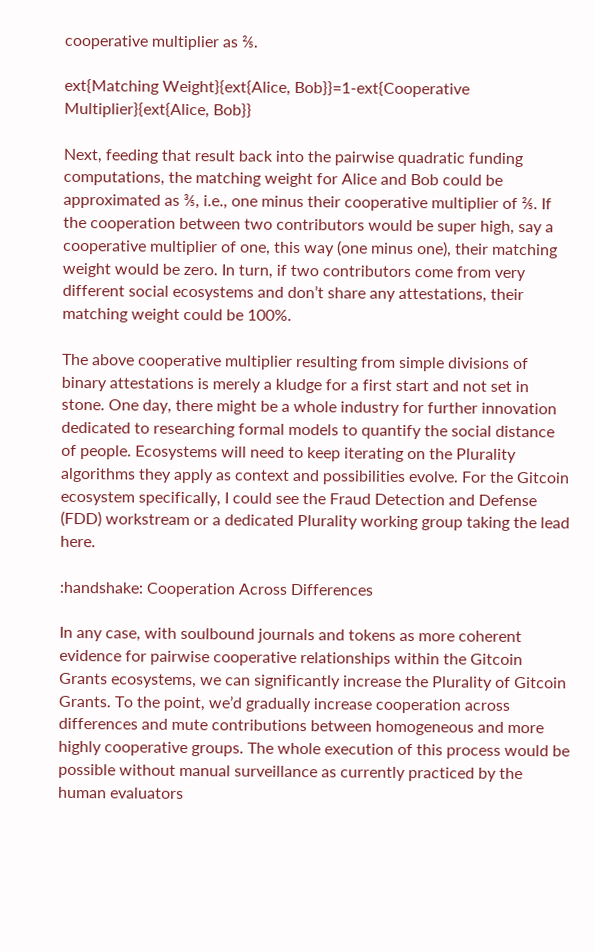cooperative multiplier as ⅖.

ext{Matching Weight}{ext{Alice, Bob}}=1-ext{Cooperative Multiplier}{ext{Alice, Bob}}

Next, feeding that result back into the pairwise quadratic funding computations, the matching weight for Alice and Bob could be approximated as ⅗, i.e., one minus their cooperative multiplier of ⅖. If the cooperation between two contributors would be super high, say a cooperative multiplier of one, this way (one minus one), their matching weight would be zero. In turn, if two contributors come from very different social ecosystems and don’t share any attestations, their matching weight could be 100%.

The above cooperative multiplier resulting from simple divisions of binary attestations is merely a kludge for a first start and not set in stone. One day, there might be a whole industry for further innovation dedicated to researching formal models to quantify the social distance of people. Ecosystems will need to keep iterating on the Plurality algorithms they apply as context and possibilities evolve. For the Gitcoin ecosystem specifically, I could see the Fraud Detection and Defense (FDD) workstream or a dedicated Plurality working group taking the lead here.

:handshake: Cooperation Across Differences

In any case, with soulbound journals and tokens as more coherent evidence for pairwise cooperative relationships within the Gitcoin Grants ecosystems, we can significantly increase the Plurality of Gitcoin Grants. To the point, we’d gradually increase cooperation across differences and mute contributions between homogeneous and more highly cooperative groups. The whole execution of this process would be possible without manual surveillance as currently practiced by the human evaluators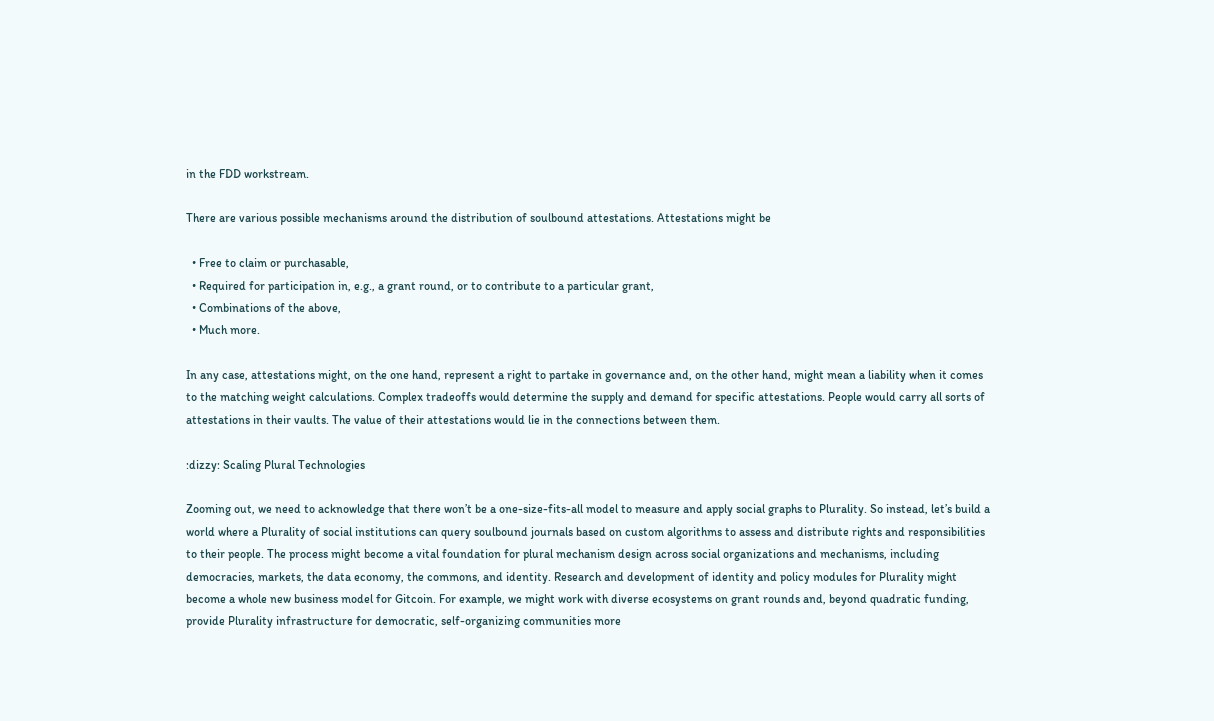in the FDD workstream.

There are various possible mechanisms around the distribution of soulbound attestations. Attestations might be

  • Free to claim or purchasable,
  • Required for participation in, e.g., a grant round, or to contribute to a particular grant,
  • Combinations of the above,
  • Much more.

In any case, attestations might, on the one hand, represent a right to partake in governance and, on the other hand, might mean a liability when it comes to the matching weight calculations. Complex tradeoffs would determine the supply and demand for specific attestations. People would carry all sorts of attestations in their vaults. The value of their attestations would lie in the connections between them.

:dizzy: Scaling Plural Technologies

Zooming out, we need to acknowledge that there won’t be a one-size-fits-all model to measure and apply social graphs to Plurality. So instead, let’s build a world where a Plurality of social institutions can query soulbound journals based on custom algorithms to assess and distribute rights and responsibilities to their people. The process might become a vital foundation for plural mechanism design across social organizations and mechanisms, including democracies, markets, the data economy, the commons, and identity. Research and development of identity and policy modules for Plurality might become a whole new business model for Gitcoin. For example, we might work with diverse ecosystems on grant rounds and, beyond quadratic funding, provide Plurality infrastructure for democratic, self-organizing communities more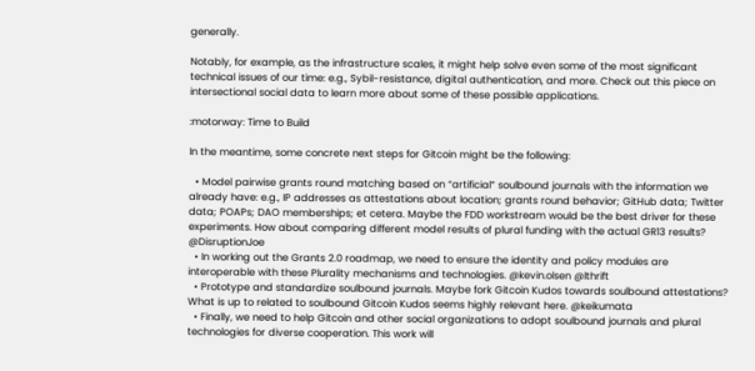generally.

Notably, for example, as the infrastructure scales, it might help solve even some of the most significant technical issues of our time: e.g., Sybil-resistance, digital authentication, and more. Check out this piece on intersectional social data to learn more about some of these possible applications.

:motorway: Time to Build

In the meantime, some concrete next steps for Gitcoin might be the following:

  • Model pairwise grants round matching based on “artificial” soulbound journals with the information we already have: e.g., IP addresses as attestations about location; grants round behavior; GitHub data; Twitter data; POAPs; DAO memberships; et cetera. Maybe the FDD workstream would be the best driver for these experiments. How about comparing different model results of plural funding with the actual GR13 results? @DisruptionJoe
  • In working out the Grants 2.0 roadmap, we need to ensure the identity and policy modules are interoperable with these Plurality mechanisms and technologies. @kevin.olsen @lthrift
  • Prototype and standardize soulbound journals. Maybe fork Gitcoin Kudos towards soulbound attestations? What is up to related to soulbound Gitcoin Kudos seems highly relevant here. @keikumata
  • Finally, we need to help Gitcoin and other social organizations to adopt soulbound journals and plural technologies for diverse cooperation. This work will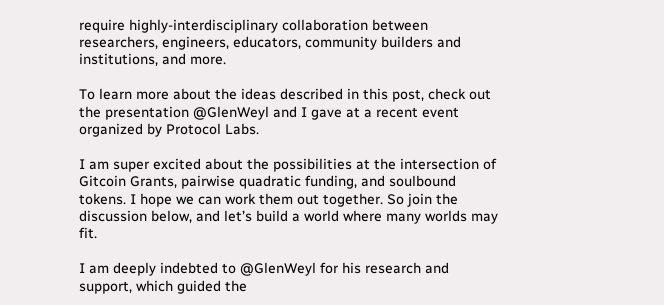require highly-interdisciplinary collaboration between researchers, engineers, educators, community builders and institutions, and more.

To learn more about the ideas described in this post, check out the presentation @GlenWeyl and I gave at a recent event organized by Protocol Labs.

I am super excited about the possibilities at the intersection of Gitcoin Grants, pairwise quadratic funding, and soulbound tokens. I hope we can work them out together. So join the discussion below, and let’s build a world where many worlds may fit.

I am deeply indebted to @GlenWeyl for his research and support, which guided the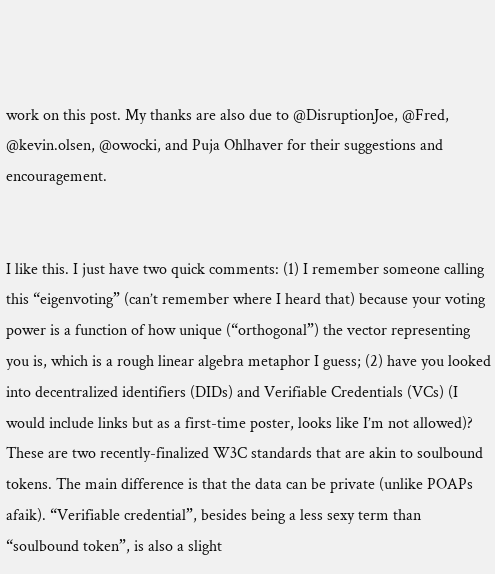work on this post. My thanks are also due to @DisruptionJoe, @Fred, @kevin.olsen, @owocki, and Puja Ohlhaver for their suggestions and encouragement.


I like this. I just have two quick comments: (1) I remember someone calling this “eigenvoting” (can’t remember where I heard that) because your voting power is a function of how unique (“orthogonal”) the vector representing you is, which is a rough linear algebra metaphor I guess; (2) have you looked into decentralized identifiers (DIDs) and Verifiable Credentials (VCs) (I would include links but as a first-time poster, looks like I’m not allowed)? These are two recently-finalized W3C standards that are akin to soulbound tokens. The main difference is that the data can be private (unlike POAPs afaik). “Verifiable credential”, besides being a less sexy term than “soulbound token”, is also a slight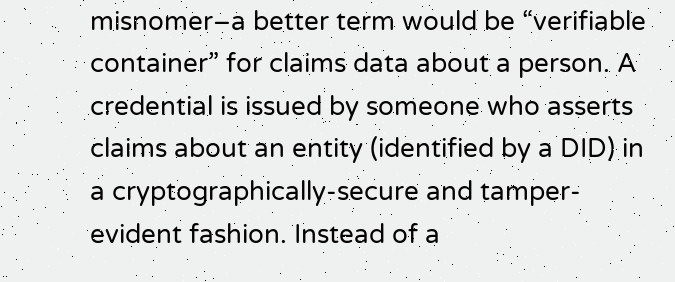misnomer–a better term would be “verifiable container” for claims data about a person. A credential is issued by someone who asserts claims about an entity (identified by a DID) in a cryptographically-secure and tamper-evident fashion. Instead of a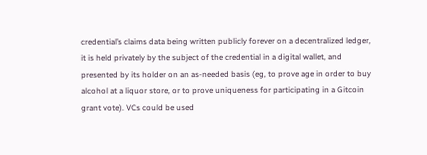credential’s claims data being written publicly forever on a decentralized ledger, it is held privately by the subject of the credential in a digital wallet, and presented by its holder on an as-needed basis (eg, to prove age in order to buy alcohol at a liquor store, or to prove uniqueness for participating in a Gitcoin grant vote). VCs could be used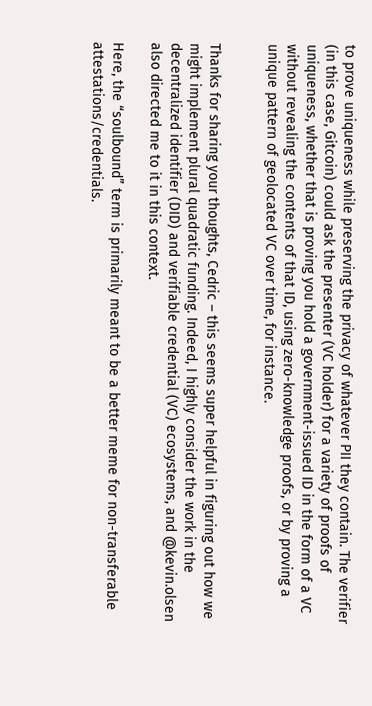to prove uniqueness while preserving the privacy of whatever PII they contain. The verifier (in this case, Gitcoin) could ask the presenter (VC holder) for a variety of proofs of uniqueness, whether that is proving you hold a government-issued ID in the form of a VC without revealing the contents of that ID, using zero-knowledge proofs, or by proving a unique pattern of geolocated VC over time, for instance.


Thanks for sharing your thoughts, Cedric – this seems super helpful in figuring out how we might implement plural quadratic funding. Indeed, I highly consider the work in the decentralized identifier (DID) and verifiable credential (VC) ecosystems, and @kevin.olsen also directed me to it in this context.

Here, the “soulbound” term is primarily meant to be a better meme for non-transferable attestations/credentials.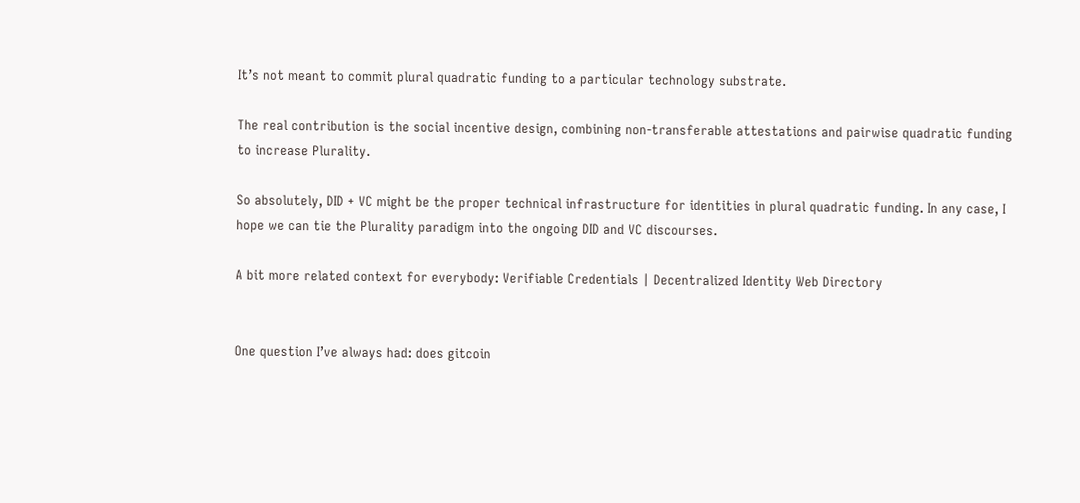It’s not meant to commit plural quadratic funding to a particular technology substrate.

The real contribution is the social incentive design, combining non-transferable attestations and pairwise quadratic funding to increase Plurality.

So absolutely, DID + VC might be the proper technical infrastructure for identities in plural quadratic funding. In any case, I hope we can tie the Plurality paradigm into the ongoing DID and VC discourses.

A bit more related context for everybody: Verifiable Credentials | Decentralized Identity Web Directory


One question I’ve always had: does gitcoin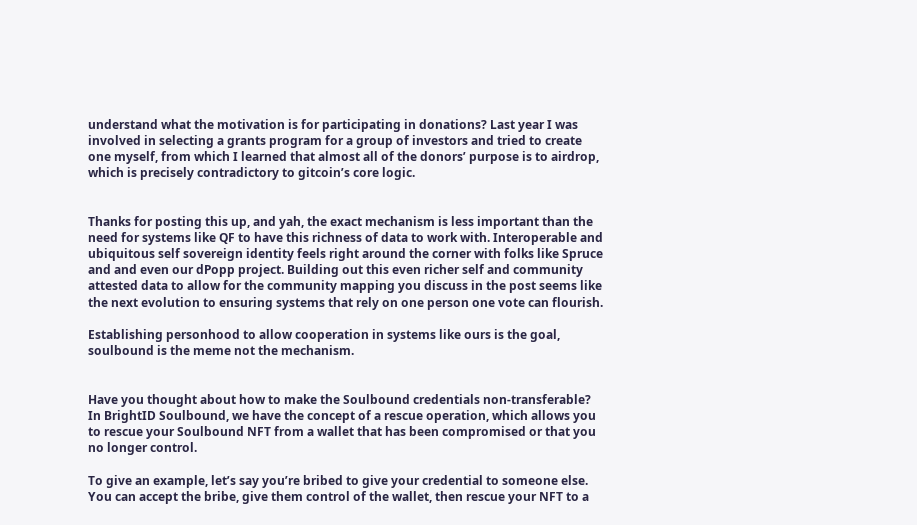understand what the motivation is for participating in donations? Last year I was involved in selecting a grants program for a group of investors and tried to create one myself, from which I learned that almost all of the donors’ purpose is to airdrop, which is precisely contradictory to gitcoin’s core logic.


Thanks for posting this up, and yah, the exact mechanism is less important than the need for systems like QF to have this richness of data to work with. Interoperable and ubiquitous self sovereign identity feels right around the corner with folks like Spruce and and even our dPopp project. Building out this even richer self and community attested data to allow for the community mapping you discuss in the post seems like the next evolution to ensuring systems that rely on one person one vote can flourish.

Establishing personhood to allow cooperation in systems like ours is the goal, soulbound is the meme not the mechanism.


Have you thought about how to make the Soulbound credentials non-transferable? In BrightID Soulbound, we have the concept of a rescue operation, which allows you to rescue your Soulbound NFT from a wallet that has been compromised or that you no longer control.

To give an example, let’s say you’re bribed to give your credential to someone else. You can accept the bribe, give them control of the wallet, then rescue your NFT to a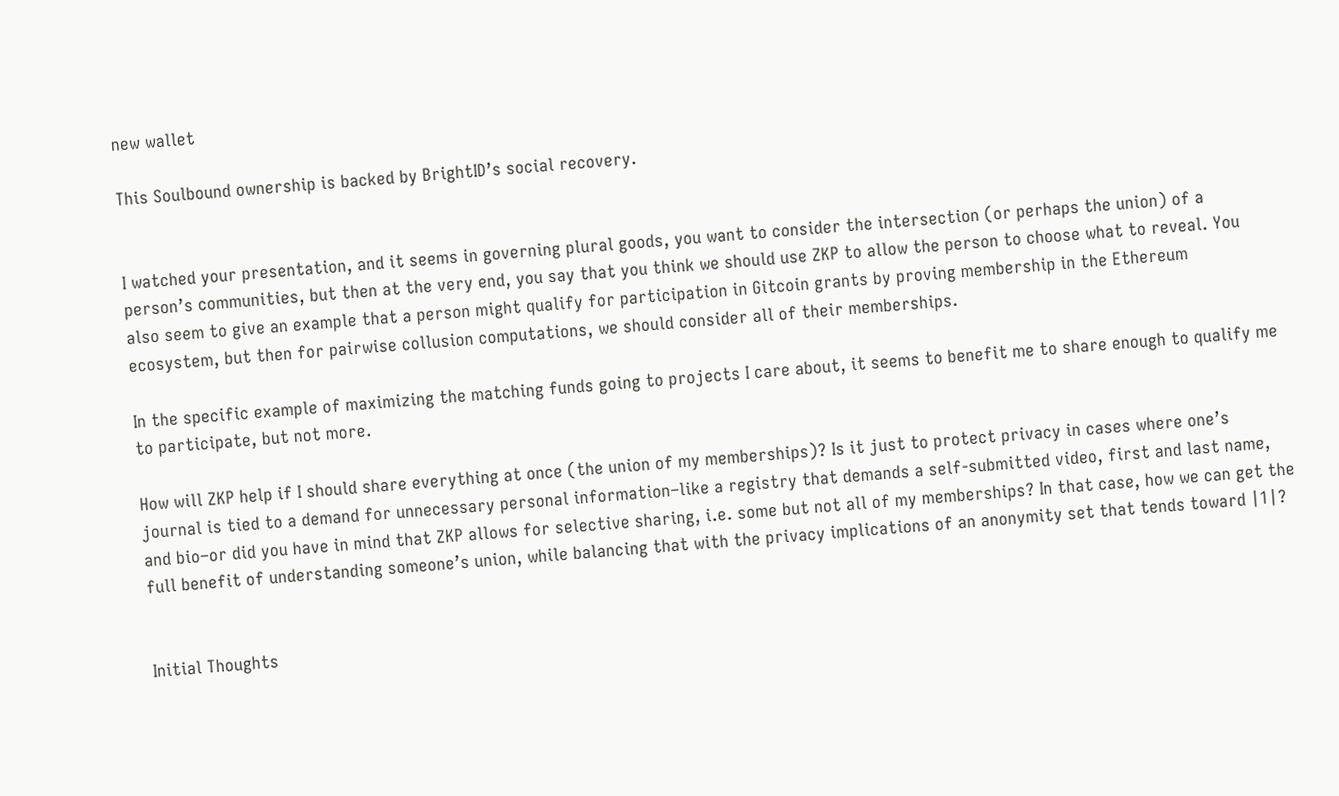new wallet

This Soulbound ownership is backed by BrightID’s social recovery.


I watched your presentation, and it seems in governing plural goods, you want to consider the intersection (or perhaps the union) of a person’s communities, but then at the very end, you say that you think we should use ZKP to allow the person to choose what to reveal. You also seem to give an example that a person might qualify for participation in Gitcoin grants by proving membership in the Ethereum ecosystem, but then for pairwise collusion computations, we should consider all of their memberships.

In the specific example of maximizing the matching funds going to projects I care about, it seems to benefit me to share enough to qualify me to participate, but not more.

How will ZKP help if I should share everything at once (the union of my memberships)? Is it just to protect privacy in cases where one’s journal is tied to a demand for unnecessary personal information–like a registry that demands a self-submitted video, first and last name, and bio–or did you have in mind that ZKP allows for selective sharing, i.e. some but not all of my memberships? In that case, how we can get the full benefit of understanding someone’s union, while balancing that with the privacy implications of an anonymity set that tends toward |1|?


Initial Thoughts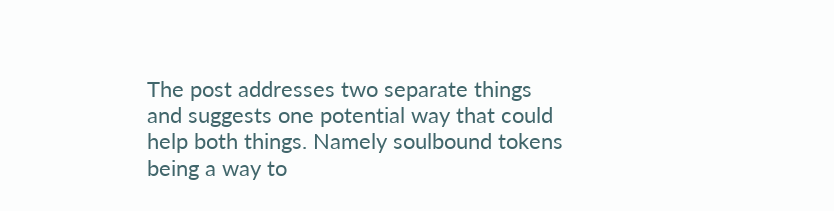The post addresses two separate things and suggests one potential way that could help both things. Namely soulbound tokens being a way to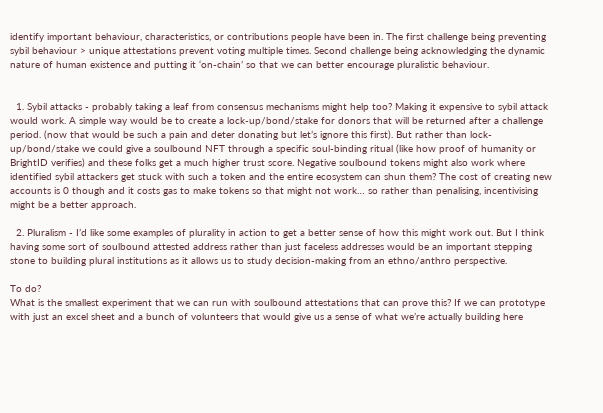identify important behaviour, characteristics, or contributions people have been in. The first challenge being preventing sybil behaviour > unique attestations prevent voting multiple times. Second challenge being acknowledging the dynamic nature of human existence and putting it ‘on-chain’ so that we can better encourage pluralistic behaviour.


  1. Sybil attacks - probably taking a leaf from consensus mechanisms might help too? Making it expensive to sybil attack would work. A simple way would be to create a lock-up/bond/stake for donors that will be returned after a challenge period. (now that would be such a pain and deter donating but let’s ignore this first). But rather than lock-up/bond/stake we could give a soulbound NFT through a specific soul-binding ritual (like how proof of humanity or BrightID verifies) and these folks get a much higher trust score. Negative soulbound tokens might also work where identified sybil attackers get stuck with such a token and the entire ecosystem can shun them? The cost of creating new accounts is 0 though and it costs gas to make tokens so that might not work… so rather than penalising, incentivising might be a better approach.

  2. Pluralism - I’d like some examples of plurality in action to get a better sense of how this might work out. But I think having some sort of soulbound attested address rather than just faceless addresses would be an important stepping stone to building plural institutions as it allows us to study decision-making from an ethno/anthro perspective.

To do?
What is the smallest experiment that we can run with soulbound attestations that can prove this? If we can prototype with just an excel sheet and a bunch of volunteers that would give us a sense of what we’re actually building here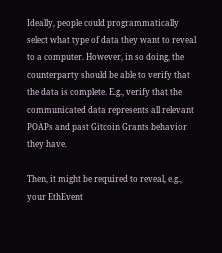Ideally, people could programmatically select what type of data they want to reveal to a computer. However, in so doing, the counterparty should be able to verify that the data is complete. E.g., verify that the communicated data represents all relevant POAPs and past Gitcoin Grants behavior they have.

Then, it might be required to reveal, e.g., your EthEvent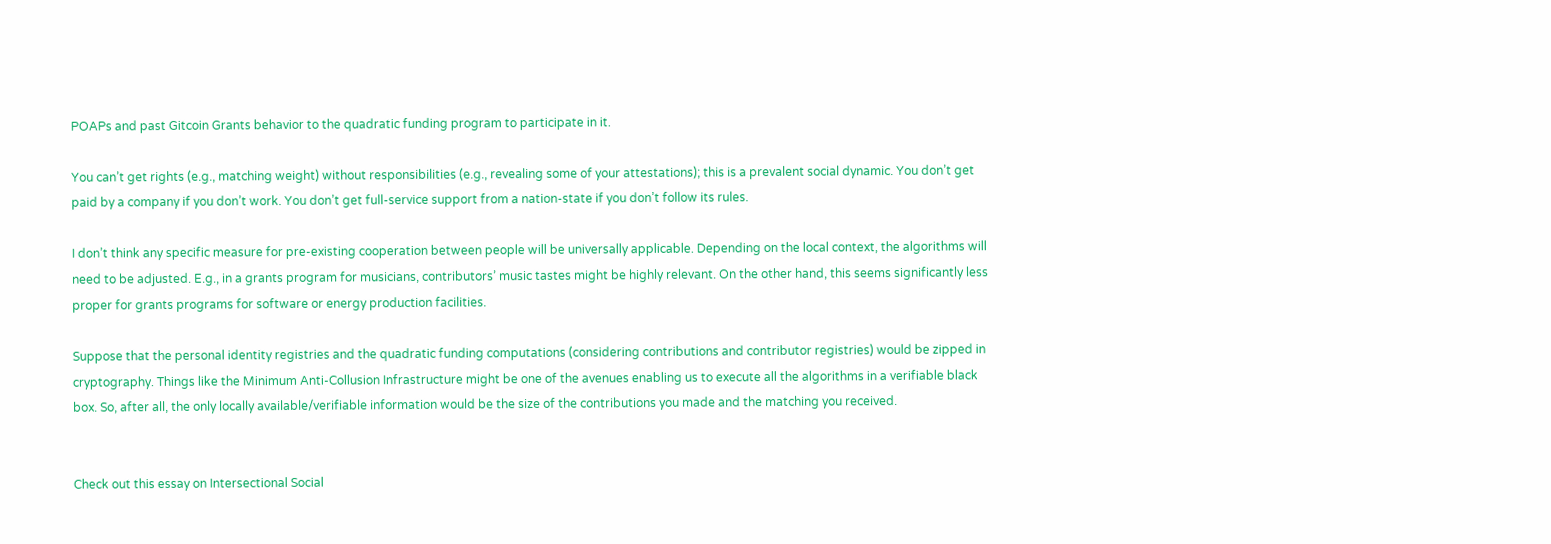POAPs and past Gitcoin Grants behavior to the quadratic funding program to participate in it.

You can’t get rights (e.g., matching weight) without responsibilities (e.g., revealing some of your attestations); this is a prevalent social dynamic. You don’t get paid by a company if you don’t work. You don’t get full-service support from a nation-state if you don’t follow its rules.

I don’t think any specific measure for pre-existing cooperation between people will be universally applicable. Depending on the local context, the algorithms will need to be adjusted. E.g., in a grants program for musicians, contributors’ music tastes might be highly relevant. On the other hand, this seems significantly less proper for grants programs for software or energy production facilities.

Suppose that the personal identity registries and the quadratic funding computations (considering contributions and contributor registries) would be zipped in cryptography. Things like the Minimum Anti-Collusion Infrastructure might be one of the avenues enabling us to execute all the algorithms in a verifiable black box. So, after all, the only locally available/verifiable information would be the size of the contributions you made and the matching you received.


Check out this essay on Intersectional Social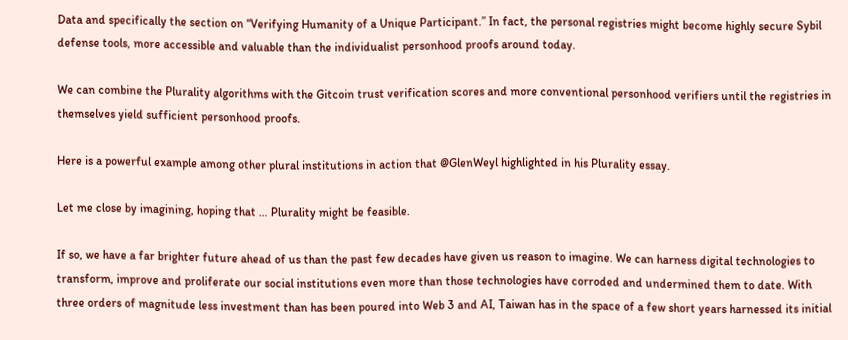Data and specifically the section on “Verifying Humanity of a Unique Participant.” In fact, the personal registries might become highly secure Sybil defense tools, more accessible and valuable than the individualist personhood proofs around today.

We can combine the Plurality algorithms with the Gitcoin trust verification scores and more conventional personhood verifiers until the registries in themselves yield sufficient personhood proofs.

Here is a powerful example among other plural institutions in action that @GlenWeyl highlighted in his Plurality essay.

Let me close by imagining, hoping that … Plurality might be feasible.

If so, we have a far brighter future ahead of us than the past few decades have given us reason to imagine. We can harness digital technologies to transform, improve and proliferate our social institutions even more than those technologies have corroded and undermined them to date. With three orders of magnitude less investment than has been poured into Web 3 and AI, Taiwan has in the space of a few short years harnessed its initial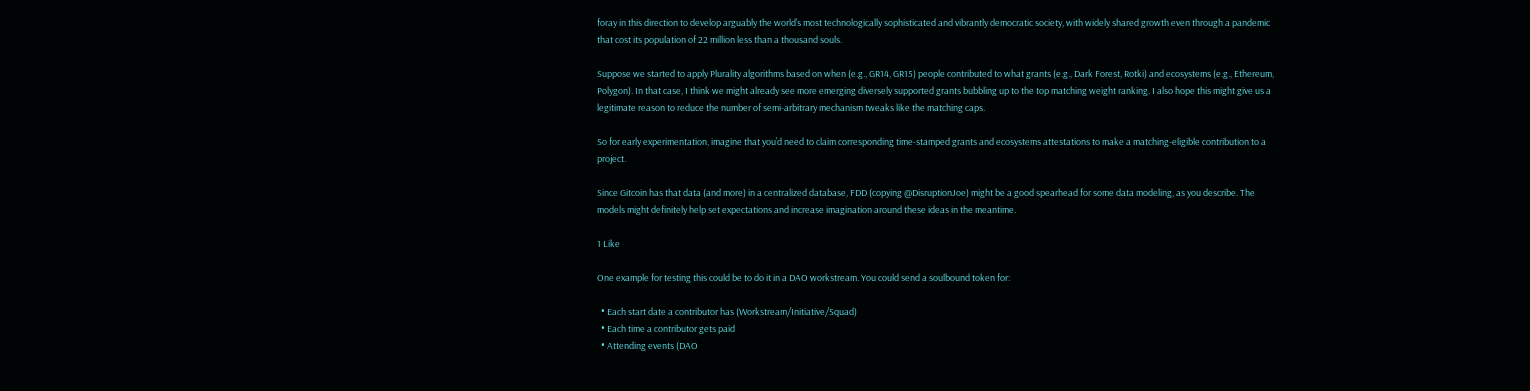foray in this direction to develop arguably the world’s most technologically sophisticated and vibrantly democratic society, with widely shared growth even through a pandemic that cost its population of 22 million less than a thousand souls.

Suppose we started to apply Plurality algorithms based on when (e.g., GR14, GR15) people contributed to what grants (e.g., Dark Forest, Rotki) and ecosystems (e.g., Ethereum, Polygon). In that case, I think we might already see more emerging diversely supported grants bubbling up to the top matching weight ranking. I also hope this might give us a legitimate reason to reduce the number of semi-arbitrary mechanism tweaks like the matching caps.

So for early experimentation, imagine that you’d need to claim corresponding time-stamped grants and ecosystems attestations to make a matching-eligible contribution to a project.

Since Gitcoin has that data (and more) in a centralized database, FDD (copying @DisruptionJoe) might be a good spearhead for some data modeling, as you describe. The models might definitely help set expectations and increase imagination around these ideas in the meantime.

1 Like

One example for testing this could be to do it in a DAO workstream. You could send a soulbound token for:

  • Each start date a contributor has (Workstream/Initiative/Squad)
  • Each time a contributor gets paid
  • Attending events (DAO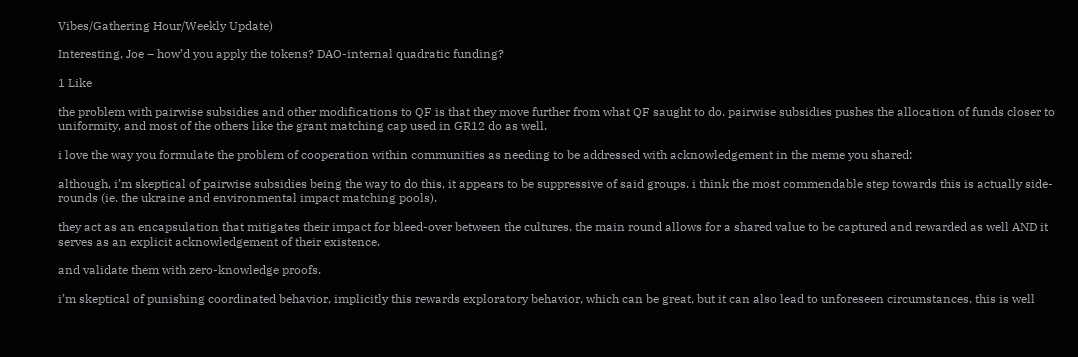Vibes/Gathering Hour/Weekly Update)

Interesting, Joe – how’d you apply the tokens? DAO-internal quadratic funding?

1 Like

the problem with pairwise subsidies and other modifications to QF is that they move further from what QF saught to do. pairwise subsidies pushes the allocation of funds closer to uniformity, and most of the others like the grant matching cap used in GR12 do as well.

i love the way you formulate the problem of cooperation within communities as needing to be addressed with acknowledgement in the meme you shared:

although, i’m skeptical of pairwise subsidies being the way to do this, it appears to be suppressive of said groups. i think the most commendable step towards this is actually side-rounds (ie. the ukraine and environmental impact matching pools).

they act as an encapsulation that mitigates their impact for bleed-over between the cultures. the main round allows for a shared value to be captured and rewarded as well AND it serves as an explicit acknowledgement of their existence.

and validate them with zero-knowledge proofs.

i’m skeptical of punishing coordinated behavior, implicitly this rewards exploratory behavior, which can be great, but it can also lead to unforeseen circumstances. this is well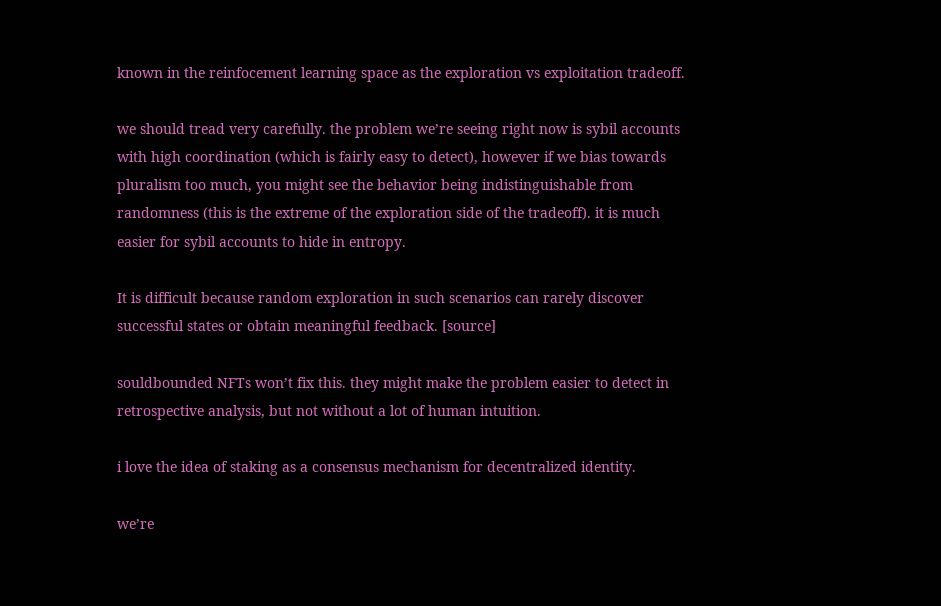known in the reinfocement learning space as the exploration vs exploitation tradeoff.

we should tread very carefully. the problem we’re seeing right now is sybil accounts with high coordination (which is fairly easy to detect), however if we bias towards pluralism too much, you might see the behavior being indistinguishable from randomness (this is the extreme of the exploration side of the tradeoff). it is much easier for sybil accounts to hide in entropy.

It is difficult because random exploration in such scenarios can rarely discover successful states or obtain meaningful feedback. [source]

souldbounded NFTs won’t fix this. they might make the problem easier to detect in retrospective analysis, but not without a lot of human intuition.

i love the idea of staking as a consensus mechanism for decentralized identity.

we’re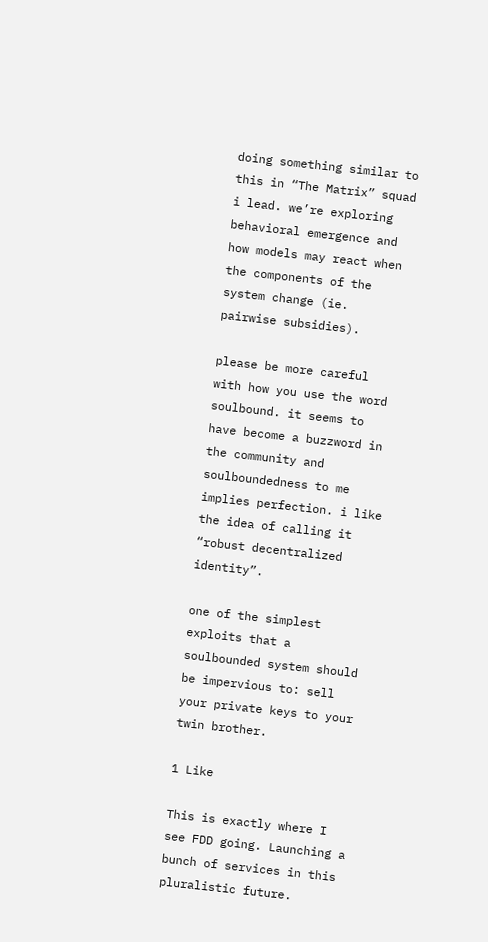doing something similar to this in “The Matrix” squad i lead. we’re exploring behavioral emergence and how models may react when the components of the system change (ie. pairwise subsidies).

please be more careful with how you use the word soulbound. it seems to have become a buzzword in the community and soulboundedness to me implies perfection. i like the idea of calling it “robust decentralized identity”.

one of the simplest exploits that a soulbounded system should be impervious to: sell your private keys to your twin brother.

1 Like

This is exactly where I see FDD going. Launching a bunch of services in this pluralistic future.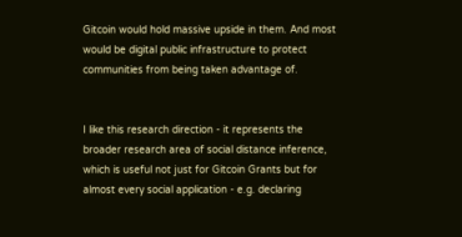Gitcoin would hold massive upside in them. And most would be digital public infrastructure to protect communities from being taken advantage of.


I like this research direction - it represents the broader research area of social distance inference, which is useful not just for Gitcoin Grants but for almost every social application - e.g. declaring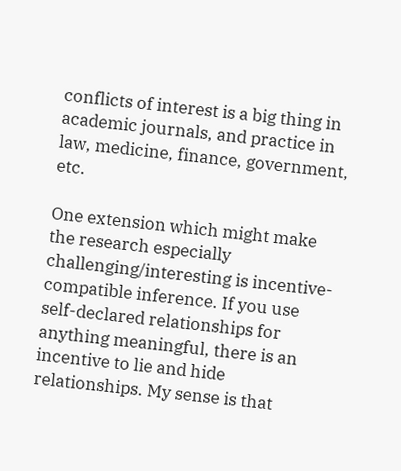conflicts of interest is a big thing in academic journals, and practice in law, medicine, finance, government, etc.

One extension which might make the research especially challenging/interesting is incentive-compatible inference. If you use self-declared relationships for anything meaningful, there is an incentive to lie and hide relationships. My sense is that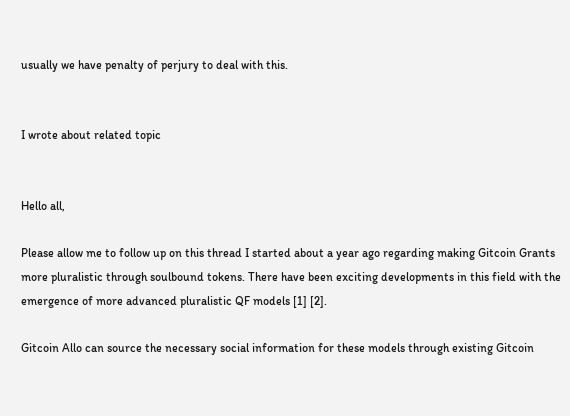usually we have penalty of perjury to deal with this.


I wrote about related topic


Hello all,

Please allow me to follow up on this thread I started about a year ago regarding making Gitcoin Grants more pluralistic through soulbound tokens. There have been exciting developments in this field with the emergence of more advanced pluralistic QF models [1] [2].

Gitcoin Allo can source the necessary social information for these models through existing Gitcoin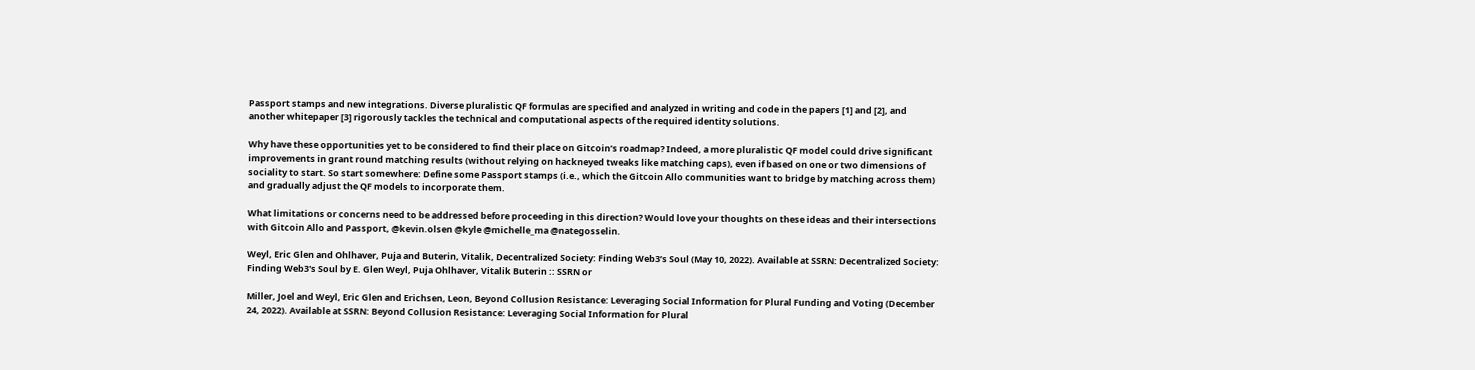Passport stamps and new integrations. Diverse pluralistic QF formulas are specified and analyzed in writing and code in the papers [1] and [2], and another whitepaper [3] rigorously tackles the technical and computational aspects of the required identity solutions.

Why have these opportunities yet to be considered to find their place on Gitcoin’s roadmap? Indeed, a more pluralistic QF model could drive significant improvements in grant round matching results (without relying on hackneyed tweaks like matching caps), even if based on one or two dimensions of sociality to start. So start somewhere: Define some Passport stamps (i.e., which the Gitcoin Allo communities want to bridge by matching across them) and gradually adjust the QF models to incorporate them.

What limitations or concerns need to be addressed before proceeding in this direction? Would love your thoughts on these ideas and their intersections with Gitcoin Allo and Passport, @kevin.olsen @kyle @michelle_ma @nategosselin.

Weyl, Eric Glen and Ohlhaver, Puja and Buterin, Vitalik, Decentralized Society: Finding Web3’s Soul (May 10, 2022). Available at SSRN: Decentralized Society: Finding Web3's Soul by E. Glen Weyl, Puja Ohlhaver, Vitalik Buterin :: SSRN or

Miller, Joel and Weyl, Eric Glen and Erichsen, Leon, Beyond Collusion Resistance: Leveraging Social Information for Plural Funding and Voting (December 24, 2022). Available at SSRN: Beyond Collusion Resistance: Leveraging Social Information for Plural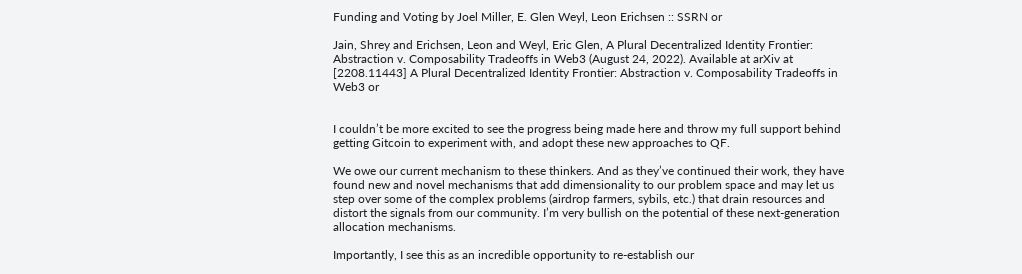Funding and Voting by Joel Miller, E. Glen Weyl, Leon Erichsen :: SSRN or

Jain, Shrey and Erichsen, Leon and Weyl, Eric Glen, A Plural Decentralized Identity Frontier: Abstraction v. Composability Tradeoffs in Web3 (August 24, 2022). Available at arXiv at [2208.11443] A Plural Decentralized Identity Frontier: Abstraction v. Composability Tradeoffs in Web3 or


I couldn’t be more excited to see the progress being made here and throw my full support behind getting Gitcoin to experiment with, and adopt these new approaches to QF.

We owe our current mechanism to these thinkers. And as they’ve continued their work, they have found new and novel mechanisms that add dimensionality to our problem space and may let us step over some of the complex problems (airdrop farmers, sybils, etc.) that drain resources and distort the signals from our community. I’m very bullish on the potential of these next-generation allocation mechanisms.

Importantly, I see this as an incredible opportunity to re-establish our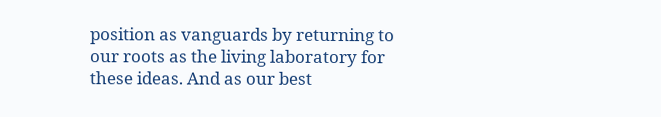position as vanguards by returning to our roots as the living laboratory for these ideas. And as our best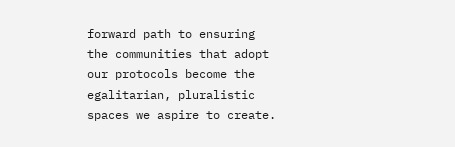forward path to ensuring the communities that adopt our protocols become the egalitarian, pluralistic spaces we aspire to create.